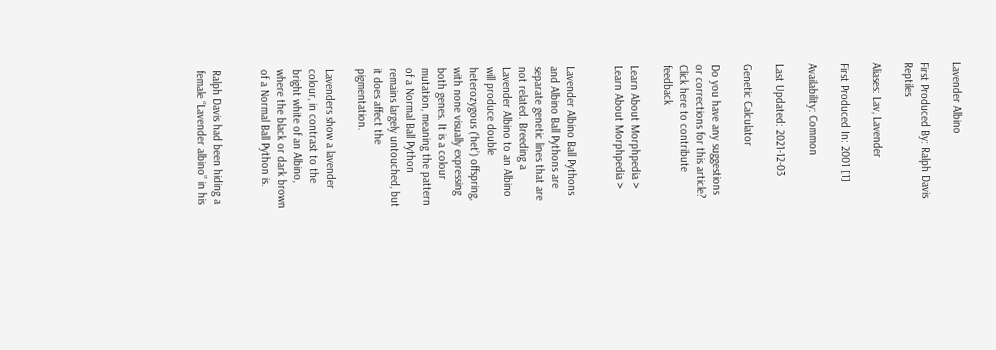Lavender Albino

First Produced By: Ralph Davis Reptiles

Aliases: Lav, Lavender

First Produced In: 2001 [1]

Availability: Common

Last Updated: 2021-12-03

Genetic Calculator

Do you have any suggestions or corrections for this article?
Click here to contribute feedback

Learn About Morphpedia >
Learn About Morphpedia >


Lavender Albino Ball Pythons and Albino Ball Pythons are separate genetic lines that are not related. Breeding a Lavender Albino to an Albino will produce double heterozygous (‘het’) offspring, with none visually expressing both genes. It is a colour mutation, meaning the pattern of a Normal Ball Python remains largely untouched, but it does affect the pigmentation.

Lavenders show a lavender colour, in contrast to the bright white of an Albino, where the black or dark brown of a Normal Ball Python is.


Ralph Davis had been hiding a female “Lavender albino” in his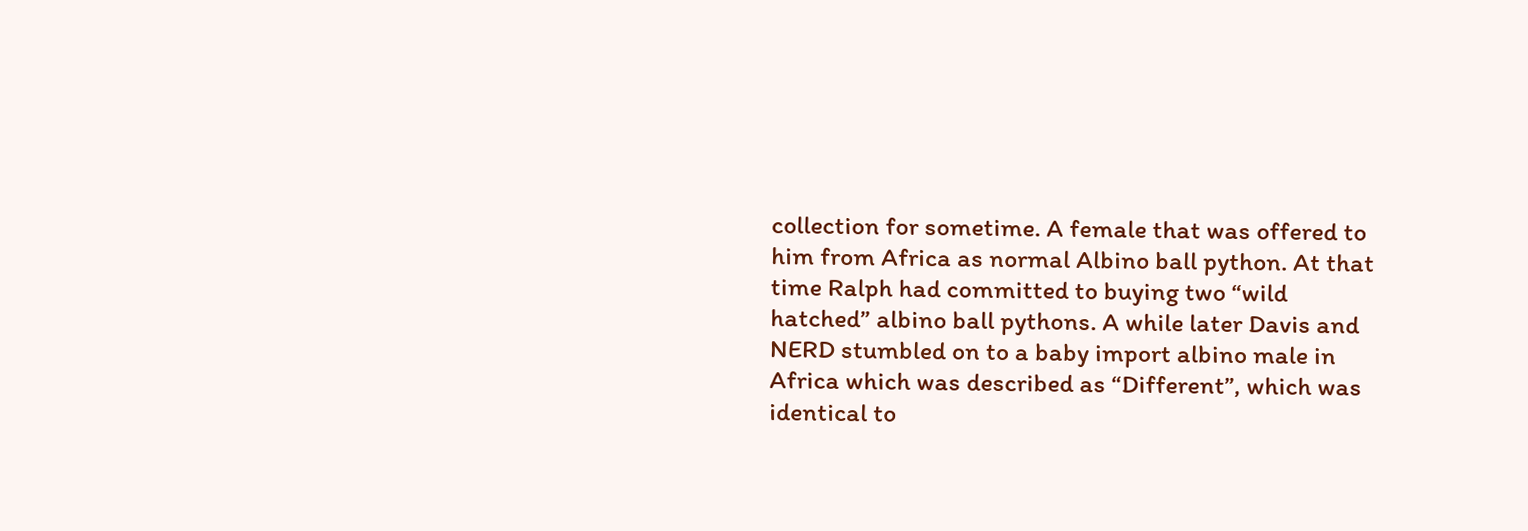collection for sometime. A female that was offered to him from Africa as normal Albino ball python. At that time Ralph had committed to buying two “wild hatched” albino ball pythons. A while later Davis and NERD stumbled on to a baby import albino male in Africa which was described as “Different”, which was identical to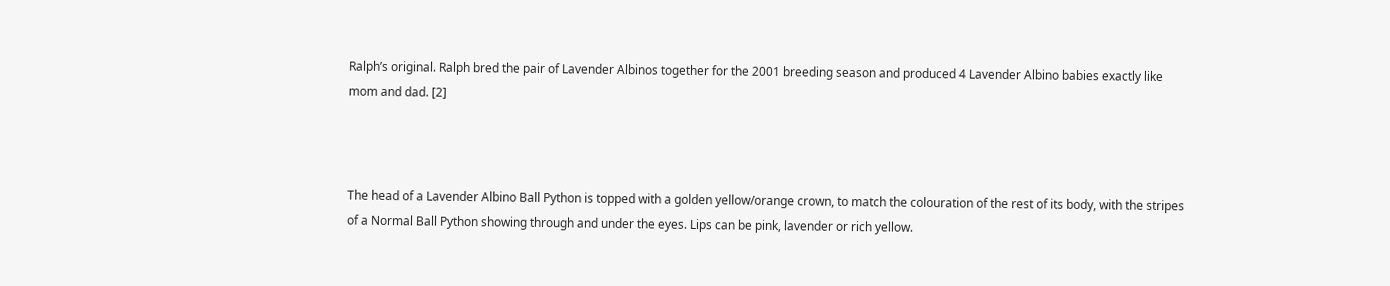Ralph’s original. Ralph bred the pair of Lavender Albinos together for the 2001 breeding season and produced 4 Lavender Albino babies exactly like mom and dad. [2]



The head of a Lavender Albino Ball Python is topped with a golden yellow/orange crown, to match the colouration of the rest of its body, with the stripes of a Normal Ball Python showing through and under the eyes. Lips can be pink, lavender or rich yellow.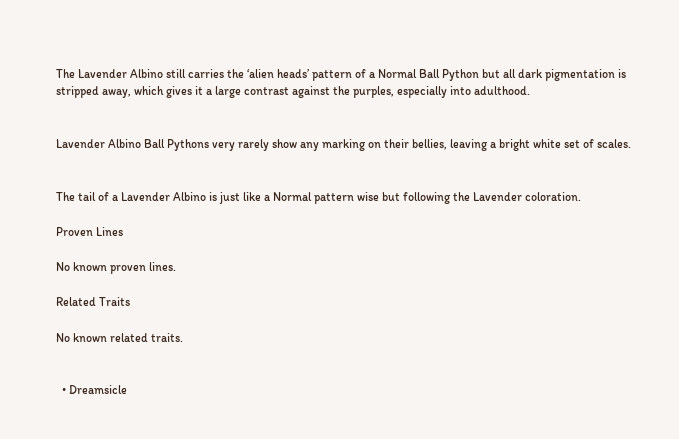The Lavender Albino still carries the ‘alien heads’ pattern of a Normal Ball Python but all dark pigmentation is stripped away, which gives it a large contrast against the purples, especially into adulthood.


Lavender Albino Ball Pythons very rarely show any marking on their bellies, leaving a bright white set of scales.


The tail of a Lavender Albino is just like a Normal pattern wise but following the Lavender coloration.

Proven Lines

No known proven lines.

Related Traits

No known related traits.


  • Dreamsicle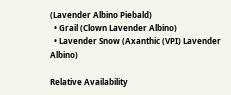(Lavender Albino Piebald)
  • Grail (Clown Lavender Albino)
  • Lavender Snow (Axanthic (VPI) Lavender Albino)

Relative Availability